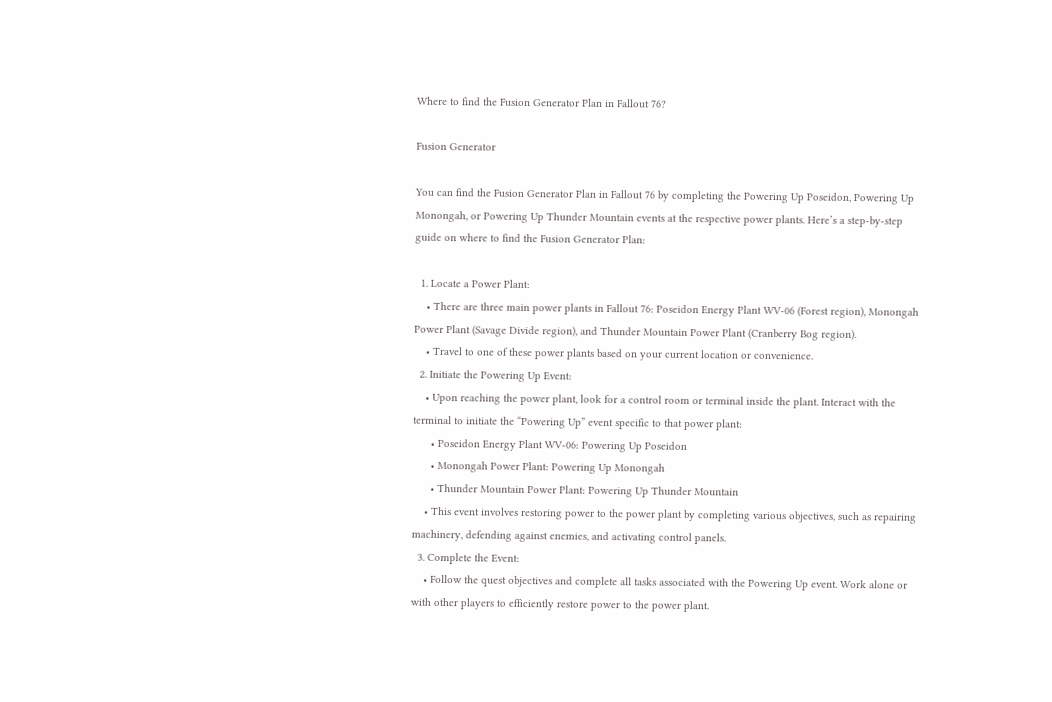Where to find the Fusion Generator Plan in Fallout 76?

Fusion Generator

You can find the Fusion Generator Plan in Fallout 76 by completing the Powering Up Poseidon, Powering Up Monongah, or Powering Up Thunder Mountain events at the respective power plants. Here’s a step-by-step guide on where to find the Fusion Generator Plan:

  1. Locate a Power Plant:
    • There are three main power plants in Fallout 76: Poseidon Energy Plant WV-06 (Forest region), Monongah Power Plant (Savage Divide region), and Thunder Mountain Power Plant (Cranberry Bog region).
    • Travel to one of these power plants based on your current location or convenience.
  2. Initiate the Powering Up Event:
    • Upon reaching the power plant, look for a control room or terminal inside the plant. Interact with the terminal to initiate the “Powering Up” event specific to that power plant:
      • Poseidon Energy Plant WV-06: Powering Up Poseidon
      • Monongah Power Plant: Powering Up Monongah
      • Thunder Mountain Power Plant: Powering Up Thunder Mountain
    • This event involves restoring power to the power plant by completing various objectives, such as repairing machinery, defending against enemies, and activating control panels.
  3. Complete the Event:
    • Follow the quest objectives and complete all tasks associated with the Powering Up event. Work alone or with other players to efficiently restore power to the power plant.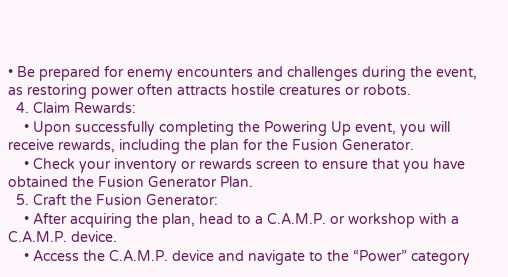• Be prepared for enemy encounters and challenges during the event, as restoring power often attracts hostile creatures or robots.
  4. Claim Rewards:
    • Upon successfully completing the Powering Up event, you will receive rewards, including the plan for the Fusion Generator.
    • Check your inventory or rewards screen to ensure that you have obtained the Fusion Generator Plan.
  5. Craft the Fusion Generator:
    • After acquiring the plan, head to a C.A.M.P. or workshop with a C.A.M.P. device.
    • Access the C.A.M.P. device and navigate to the “Power” category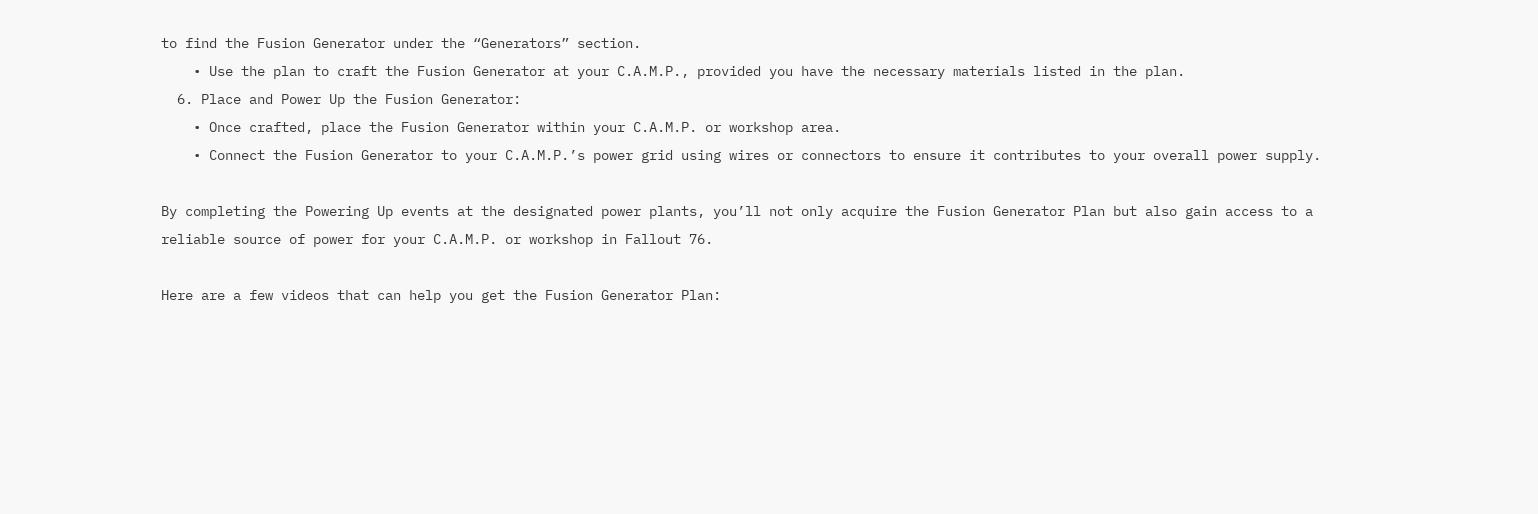to find the Fusion Generator under the “Generators” section.
    • Use the plan to craft the Fusion Generator at your C.A.M.P., provided you have the necessary materials listed in the plan.
  6. Place and Power Up the Fusion Generator:
    • Once crafted, place the Fusion Generator within your C.A.M.P. or workshop area.
    • Connect the Fusion Generator to your C.A.M.P.’s power grid using wires or connectors to ensure it contributes to your overall power supply.

By completing the Powering Up events at the designated power plants, you’ll not only acquire the Fusion Generator Plan but also gain access to a reliable source of power for your C.A.M.P. or workshop in Fallout 76.

Here are a few videos that can help you get the Fusion Generator Plan: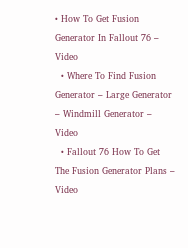• How To Get Fusion Generator In Fallout 76 – Video
  • Where To Find Fusion Generator – Large Generator – Windmill Generator – Video
  • Fallout 76 How To Get The Fusion Generator Plans – Video